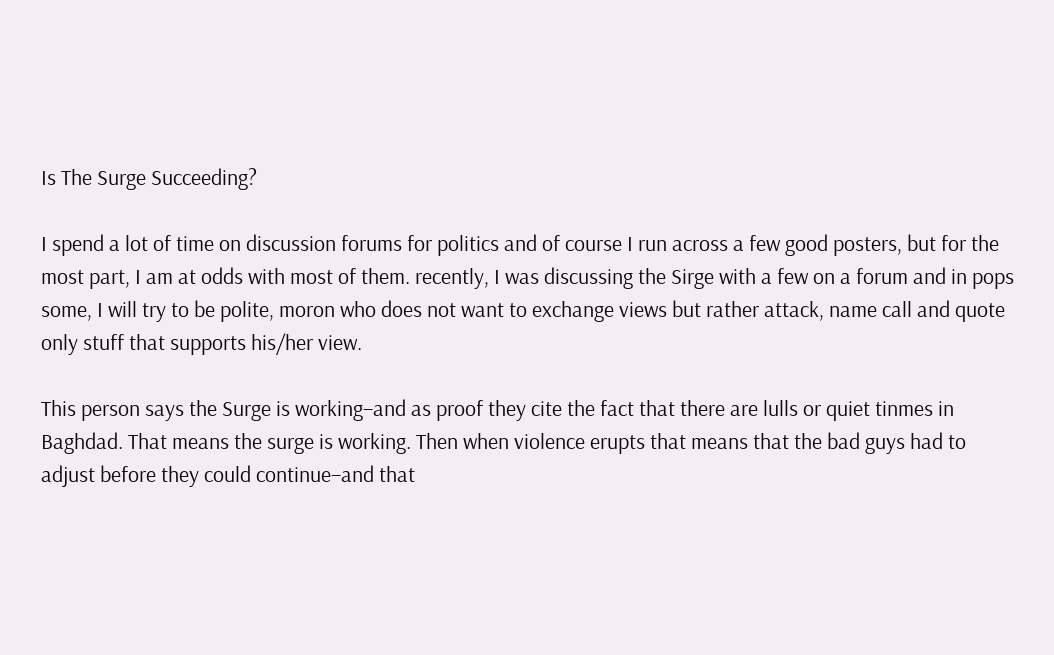Is The Surge Succeeding?

I spend a lot of time on discussion forums for politics and of course I run across a few good posters, but for the most part, I am at odds with most of them. recently, I was discussing the Sirge with a few on a forum and in pops some, I will try to be polite, moron who does not want to exchange views but rather attack, name call and quote only stuff that supports his/her view.

This person says the Surge is working–and as proof they cite the fact that there are lulls or quiet tinmes in Baghdad. That means the surge is working. Then when violence erupts that means that the bad guys had to adjust before they could continue–and that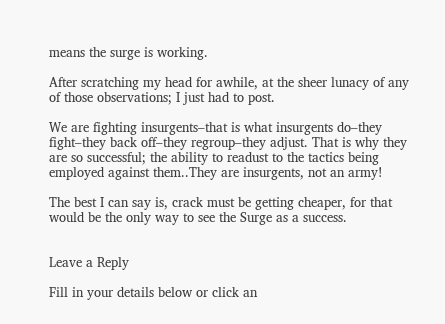means the surge is working.

After scratching my head for awhile, at the sheer lunacy of any of those observations; I just had to post.

We are fighting insurgents–that is what insurgents do–they fight–they back off–they regroup–they adjust. That is why they are so successful; the ability to readust to the tactics being employed against them..They are insurgents, not an army!

The best I can say is, crack must be getting cheaper, for that would be the only way to see the Surge as a success.


Leave a Reply

Fill in your details below or click an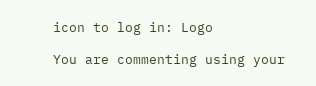icon to log in: Logo

You are commenting using your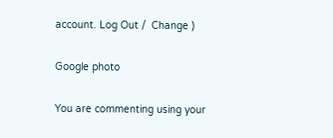account. Log Out /  Change )

Google photo

You are commenting using your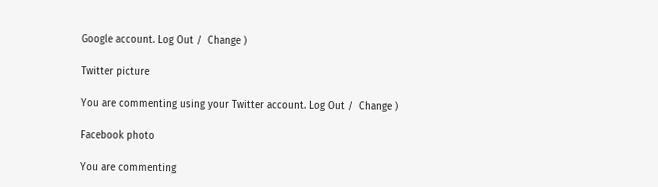Google account. Log Out /  Change )

Twitter picture

You are commenting using your Twitter account. Log Out /  Change )

Facebook photo

You are commenting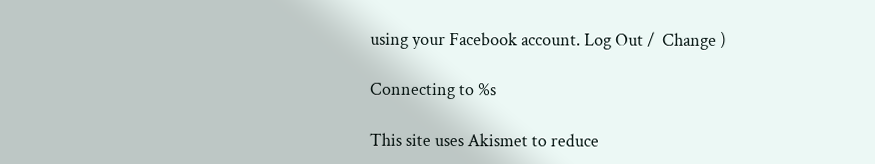using your Facebook account. Log Out /  Change )

Connecting to %s

This site uses Akismet to reduce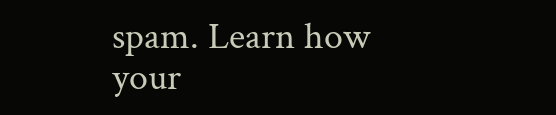spam. Learn how your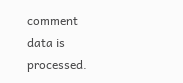comment data is processed.